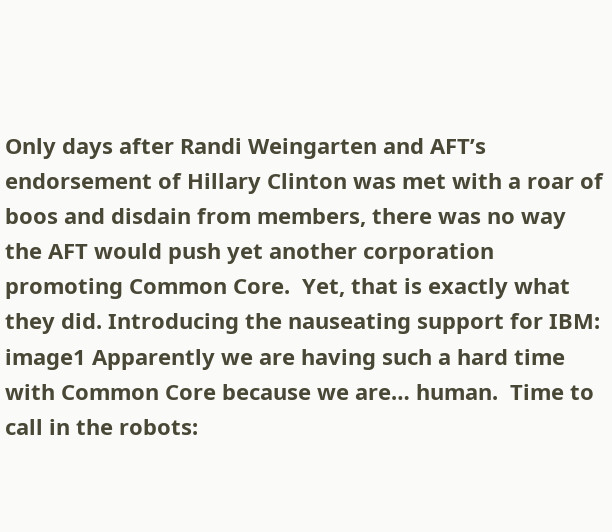Only days after Randi Weingarten and AFT’s endorsement of Hillary Clinton was met with a roar of boos and disdain from members, there was no way the AFT would push yet another corporation promoting Common Core.  Yet, that is exactly what they did. Introducing the nauseating support for IBM: image1 Apparently we are having such a hard time with Common Core because we are… human.  Time to call in the robots: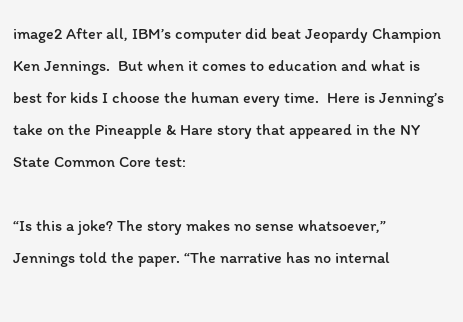image2 After all, IBM’s computer did beat Jeopardy Champion Ken Jennings.  But when it comes to education and what is best for kids I choose the human every time.  Here is Jenning’s take on the Pineapple & Hare story that appeared in the NY State Common Core test:

“Is this a joke? The story makes no sense whatsoever,” Jennings told the paper. “The narrative has no internal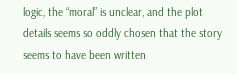logic, the “moral” is unclear, and the plot details seems so oddly chosen that the story seems to have been written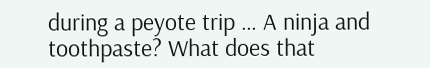during a peyote trip … A ninja and toothpaste? What does that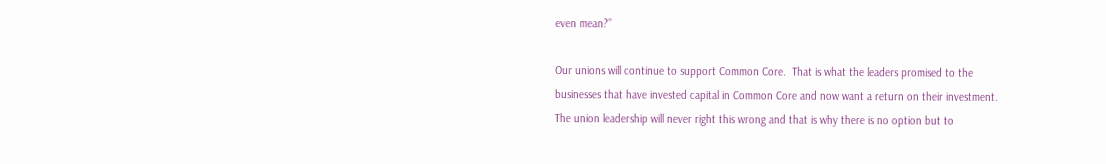even mean?”

Our unions will continue to support Common Core.  That is what the leaders promised to the businesses that have invested capital in Common Core and now want a return on their investment.   The union leadership will never right this wrong and that is why there is no option but to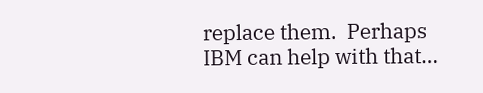replace them.  Perhaps IBM can help with that…